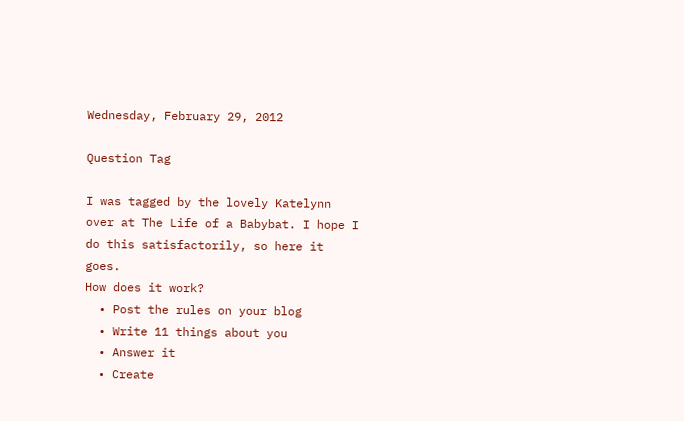Wednesday, February 29, 2012

Question Tag

I was tagged by the lovely Katelynn over at The Life of a Babybat. I hope I do this satisfactorily, so here it goes.
How does it work?
  • Post the rules on your blog
  • Write 11 things about you
  • Answer it
  • Create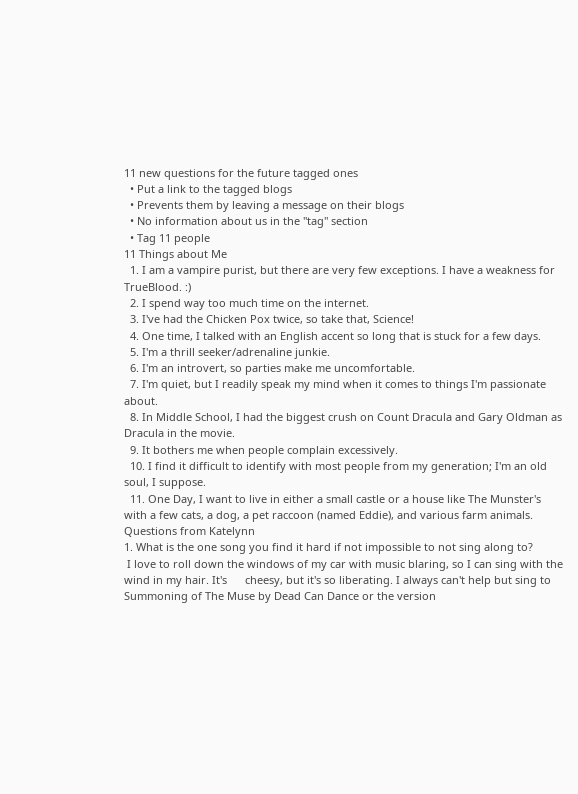11 new questions for the future tagged ones
  • Put a link to the tagged blogs
  • Prevents them by leaving a message on their blogs
  • No information about us in the "tag" section
  • Tag 11 people
11 Things about Me
  1. I am a vampire purist, but there are very few exceptions. I have a weakness for TrueBlood. :)
  2. I spend way too much time on the internet.
  3. I've had the Chicken Pox twice, so take that, Science!
  4. One time, I talked with an English accent so long that is stuck for a few days.
  5. I'm a thrill seeker/adrenaline junkie.
  6. I'm an introvert, so parties make me uncomfortable.
  7. I'm quiet, but I readily speak my mind when it comes to things I'm passionate about.
  8. In Middle School, I had the biggest crush on Count Dracula and Gary Oldman as Dracula in the movie.
  9. It bothers me when people complain excessively.
  10. I find it difficult to identify with most people from my generation; I'm an old soul, I suppose.
  11. One Day, I want to live in either a small castle or a house like The Munster's with a few cats, a dog, a pet raccoon (named Eddie), and various farm animals.
Questions from Katelynn
1. What is the one song you find it hard if not impossible to not sing along to?
 I love to roll down the windows of my car with music blaring, so I can sing with the wind in my hair. It's      cheesy, but it's so liberating. I always can't help but sing to Summoning of The Muse by Dead Can Dance or the version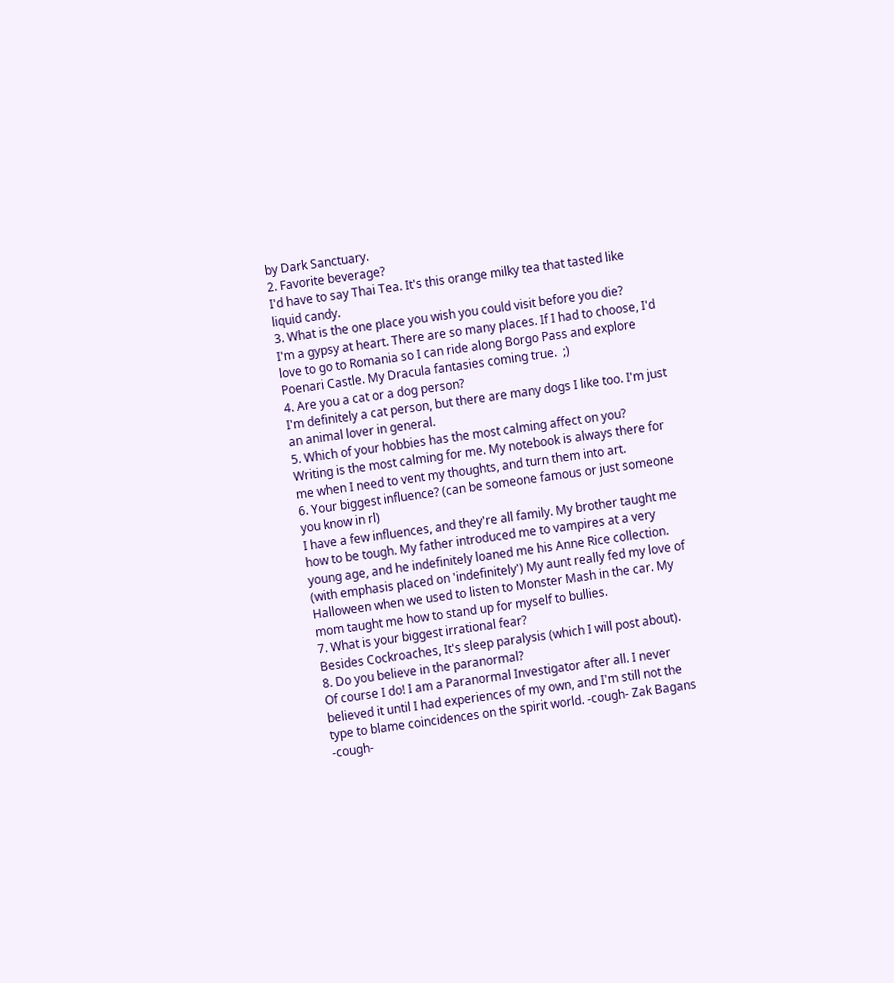by Dark Sanctuary.
2. Favorite beverage?
I'd have to say Thai Tea. It's this orange milky tea that tasted like liquid candy.
3. What is the one place you wish you could visit before you die?
I'm a gypsy at heart. There are so many places. If I had to choose, I'd love to go to Romania so I can ride along Borgo Pass and explore Poenari Castle. My Dracula fantasies coming true.  ;)
4. Are you a cat or a dog person?
I'm definitely a cat person, but there are many dogs I like too. I'm just an animal lover in general.
5. Which of your hobbies has the most calming affect on you?
Writing is the most calming for me. My notebook is always there for me when I need to vent my thoughts, and turn them into art.
6. Your biggest influence? (can be someone famous or just someone you know in rl)
I have a few influences, and they're all family. My brother taught me how to be tough. My father introduced me to vampires at a very young age, and he indefinitely loaned me his Anne Rice collection. (with emphasis placed on 'indefinitely') My aunt really fed my love of Halloween when we used to listen to Monster Mash in the car. My mom taught me how to stand up for myself to bullies.
7. What is your biggest irrational fear?
Besides Cockroaches, It's sleep paralysis (which I will post about).
8. Do you believe in the paranormal?
Of course I do! I am a Paranormal Investigator after all. I never believed it until I had experiences of my own, and I'm still not the type to blame coincidences on the spirit world. -cough- Zak Bagans -cough-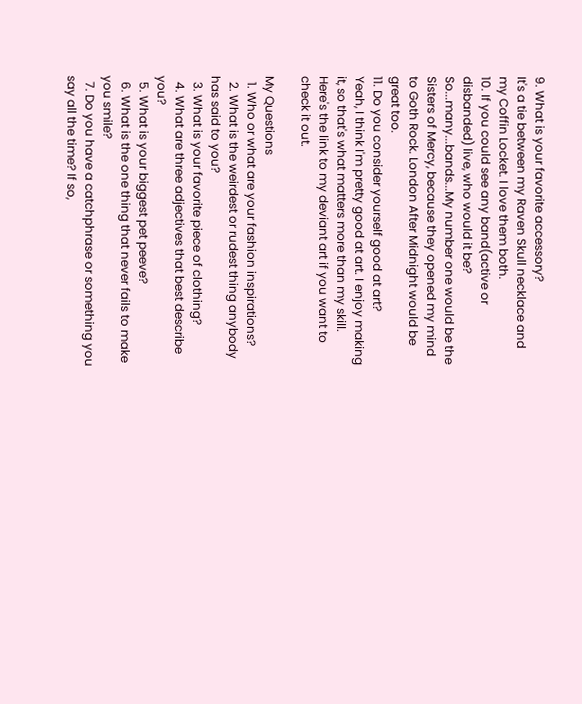9. What is your favorite accessory?
It's a tie between my Raven Skull necklace and my Coffin Locket. I love them both.
10. If you could see any band(active or disbanded) live, who would it be?
So...many...bands...My number one would be the Sisters of Mercy, because they opened my mind to Goth Rock. London After Midnight would be great too.
11. Do you consider yourself good at art?
Yeah, I think I'm pretty good at art. I enjoy making it, so that's what matters more than my skill. Here's the link to my deviant art if you want to check it out.

My Questions
  1. Who or what are your fashion inspirations?
  2. What is the weirdest or rudest thing anybody has said to you?
  3. What is your favorite piece of clothing?
  4. What are three adjectives that best describe you?
  5. What is your biggest pet peeve?
  6. What is the one thing that never fails to make you smile?
  7. Do you have a catchphrase or something you say all the time? If so,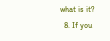what is it?
  8. If you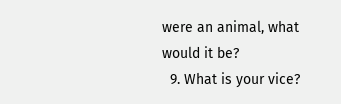were an animal, what would it be?
  9. What is your vice?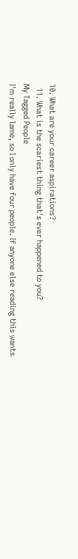10. What are your career aspirations?
  11. What is the scariest thing that's ever happened to you?
My Tagged People
I'm really lame, so I only have four people. If anyone else reading this wants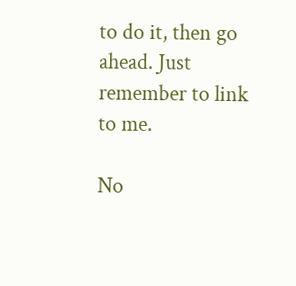to do it, then go ahead. Just remember to link to me.

No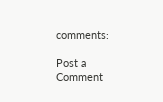comments:

Post a Comment